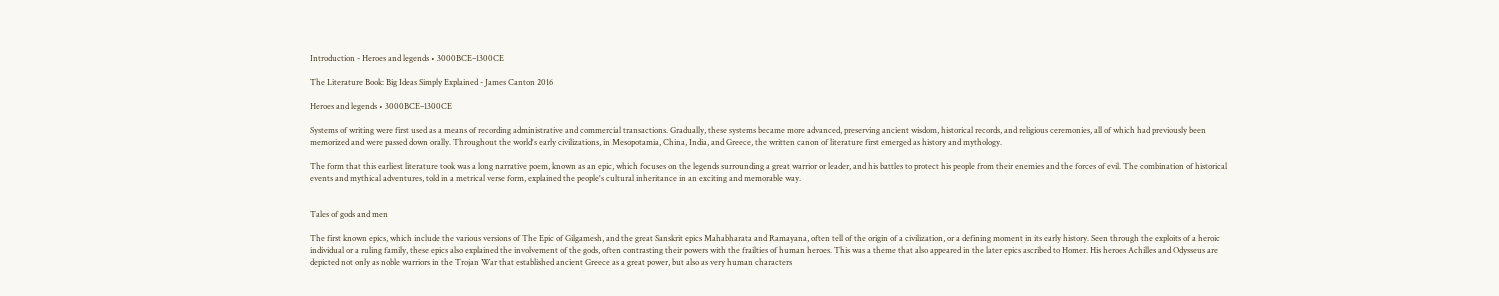Introduction - Heroes and legends • 3000BCE–1300CE

The Literature Book: Big Ideas Simply Explained - James Canton 2016

Heroes and legends • 3000BCE–1300CE

Systems of writing were first used as a means of recording administrative and commercial transactions. Gradually, these systems became more advanced, preserving ancient wisdom, historical records, and religious ceremonies, all of which had previously been memorized and were passed down orally. Throughout the world's early civilizations, in Mesopotamia, China, India, and Greece, the written canon of literature first emerged as history and mythology.

The form that this earliest literature took was a long narrative poem, known as an epic, which focuses on the legends surrounding a great warrior or leader, and his battles to protect his people from their enemies and the forces of evil. The combination of historical events and mythical adventures, told in a metrical verse form, explained the people's cultural inheritance in an exciting and memorable way.


Tales of gods and men

The first known epics, which include the various versions of The Epic of Gilgamesh, and the great Sanskrit epics Mahabharata and Ramayana, often tell of the origin of a civilization, or a defining moment in its early history. Seen through the exploits of a heroic individual or a ruling family, these epics also explained the involvement of the gods, often contrasting their powers with the frailties of human heroes. This was a theme that also appeared in the later epics ascribed to Homer. His heroes Achilles and Odysseus are depicted not only as noble warriors in the Trojan War that established ancient Greece as a great power, but also as very human characters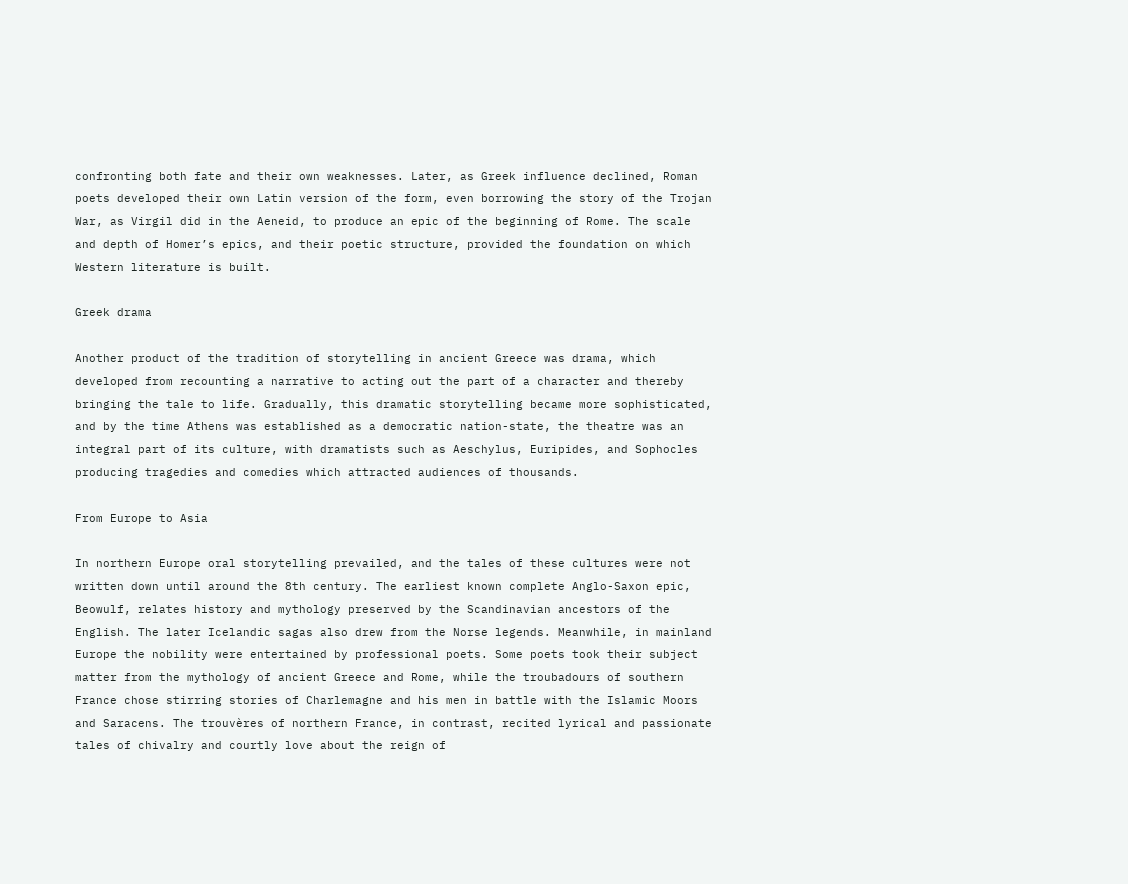confronting both fate and their own weaknesses. Later, as Greek influence declined, Roman poets developed their own Latin version of the form, even borrowing the story of the Trojan War, as Virgil did in the Aeneid, to produce an epic of the beginning of Rome. The scale and depth of Homer’s epics, and their poetic structure, provided the foundation on which Western literature is built.

Greek drama

Another product of the tradition of storytelling in ancient Greece was drama, which developed from recounting a narrative to acting out the part of a character and thereby bringing the tale to life. Gradually, this dramatic storytelling became more sophisticated, and by the time Athens was established as a democratic nation-state, the theatre was an integral part of its culture, with dramatists such as Aeschylus, Euripides, and Sophocles producing tragedies and comedies which attracted audiences of thousands.

From Europe to Asia

In northern Europe oral storytelling prevailed, and the tales of these cultures were not written down until around the 8th century. The earliest known complete Anglo-Saxon epic, Beowulf, relates history and mythology preserved by the Scandinavian ancestors of the English. The later Icelandic sagas also drew from the Norse legends. Meanwhile, in mainland Europe the nobility were entertained by professional poets. Some poets took their subject matter from the mythology of ancient Greece and Rome, while the troubadours of southern France chose stirring stories of Charlemagne and his men in battle with the Islamic Moors and Saracens. The trouvères of northern France, in contrast, recited lyrical and passionate tales of chivalry and courtly love about the reign of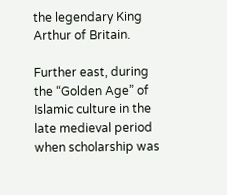the legendary King Arthur of Britain.

Further east, during the “Golden Age” of Islamic culture in the late medieval period when scholarship was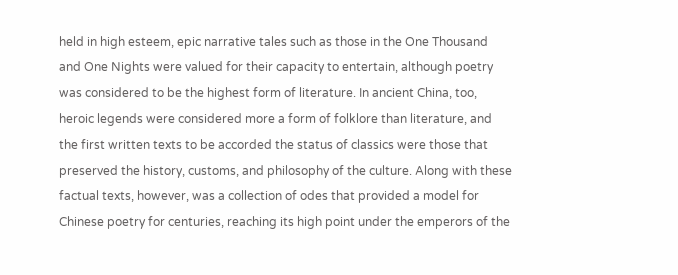held in high esteem, epic narrative tales such as those in the One Thousand and One Nights were valued for their capacity to entertain, although poetry was considered to be the highest form of literature. In ancient China, too, heroic legends were considered more a form of folklore than literature, and the first written texts to be accorded the status of classics were those that preserved the history, customs, and philosophy of the culture. Along with these factual texts, however, was a collection of odes that provided a model for Chinese poetry for centuries, reaching its high point under the emperors of the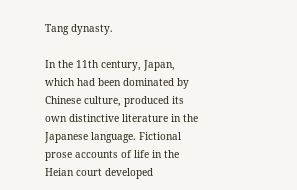Tang dynasty.

In the 11th century, Japan, which had been dominated by Chinese culture, produced its own distinctive literature in the Japanese language. Fictional prose accounts of life in the Heian court developed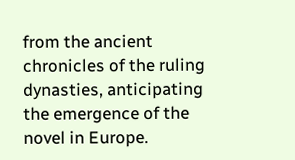from the ancient chronicles of the ruling dynasties, anticipating the emergence of the novel in Europe.